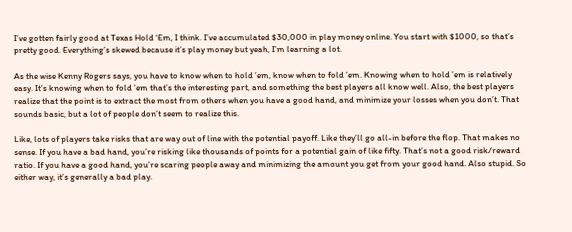I’ve gotten fairly good at Texas Hold ‘Em, I think. I’ve accumulated $30,000 in play money online. You start with $1000, so that’s pretty good. Everything’s skewed because it’s play money but yeah, I’m learning a lot.

As the wise Kenny Rogers says, you have to know when to hold ’em, know when to fold ’em. Knowing when to hold ’em is relatively easy. It’s knowing when to fold ’em that’s the interesting part, and something the best players all know well. Also, the best players realize that the point is to extract the most from others when you have a good hand, and minimize your losses when you don’t. That sounds basic, but a lot of people don’t seem to realize this.

Like, lots of players take risks that are way out of line with the potential payoff. Like they’ll go all-in before the flop. That makes no sense. If you have a bad hand, you’re risking like thousands of points for a potential gain of like fifty. That’s not a good risk/reward ratio. If you have a good hand, you’re scaring people away and minimizing the amount you get from your good hand. Also stupid. So either way, it’s generally a bad play.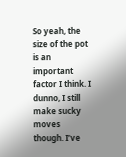So yeah, the size of the pot is an important factor I think. I dunno, I still make sucky moves though. I’ve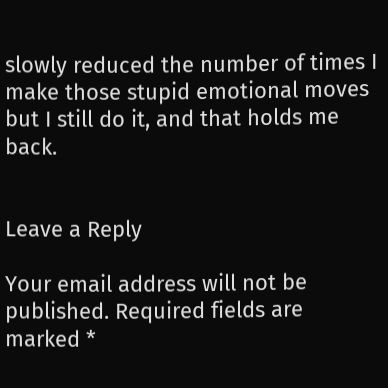slowly reduced the number of times I make those stupid emotional moves but I still do it, and that holds me back.


Leave a Reply

Your email address will not be published. Required fields are marked *